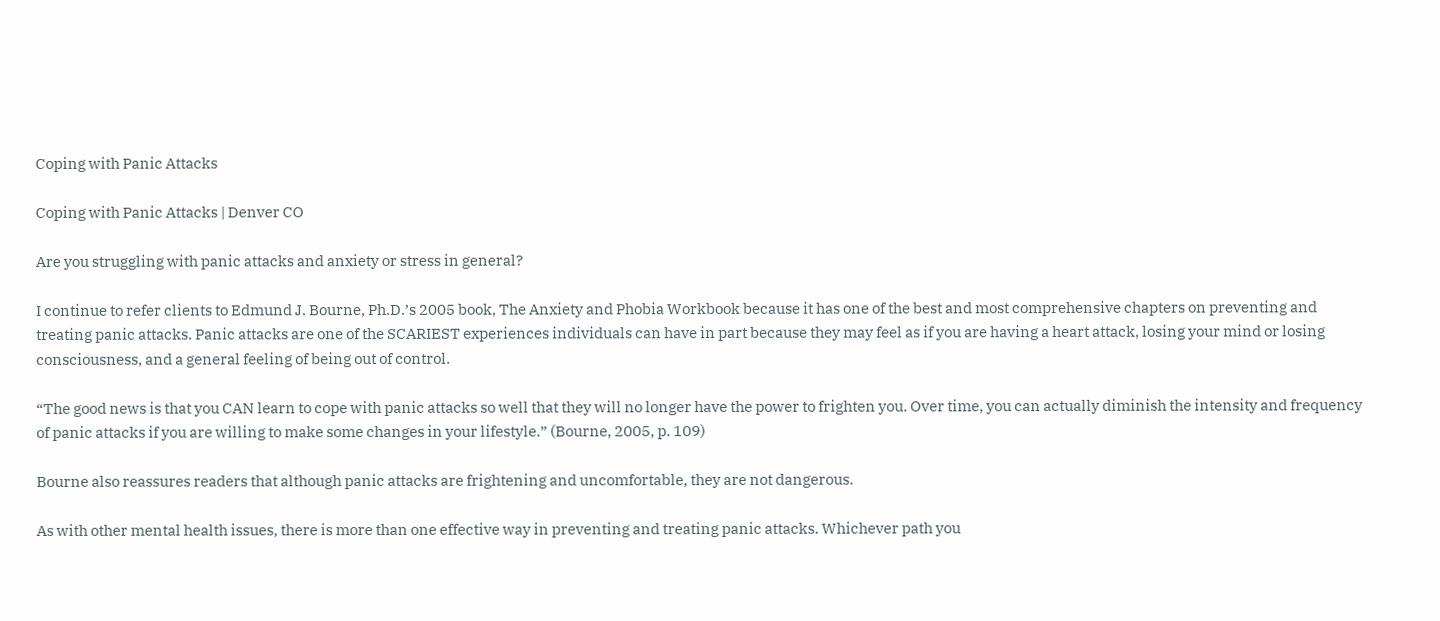Coping with Panic Attacks

Coping with Panic Attacks | Denver CO

Are you struggling with panic attacks and anxiety or stress in general?

I continue to refer clients to Edmund J. Bourne, Ph.D.’s 2005 book, The Anxiety and Phobia Workbook because it has one of the best and most comprehensive chapters on preventing and treating panic attacks. Panic attacks are one of the SCARIEST experiences individuals can have in part because they may feel as if you are having a heart attack, losing your mind or losing consciousness, and a general feeling of being out of control.

“The good news is that you CAN learn to cope with panic attacks so well that they will no longer have the power to frighten you. Over time, you can actually diminish the intensity and frequency of panic attacks if you are willing to make some changes in your lifestyle.” (Bourne, 2005, p. 109)

Bourne also reassures readers that although panic attacks are frightening and uncomfortable, they are not dangerous.

As with other mental health issues, there is more than one effective way in preventing and treating panic attacks. Whichever path you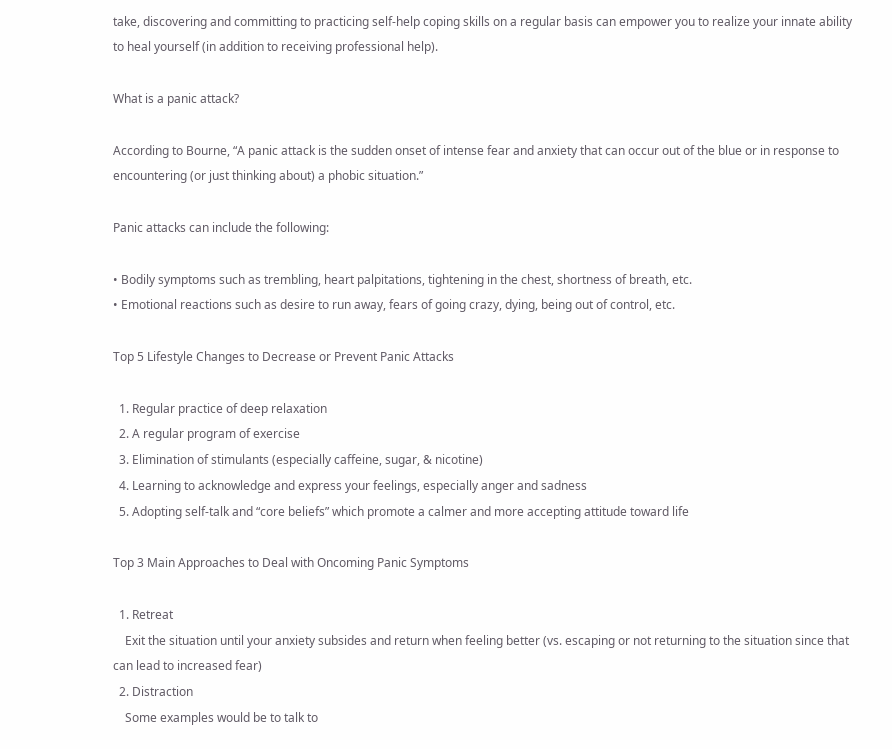take, discovering and committing to practicing self-help coping skills on a regular basis can empower you to realize your innate ability to heal yourself (in addition to receiving professional help).

What is a panic attack?

According to Bourne, “A panic attack is the sudden onset of intense fear and anxiety that can occur out of the blue or in response to encountering (or just thinking about) a phobic situation.”

Panic attacks can include the following:

• Bodily symptoms such as trembling, heart palpitations, tightening in the chest, shortness of breath, etc.
• Emotional reactions such as desire to run away, fears of going crazy, dying, being out of control, etc.

Top 5 Lifestyle Changes to Decrease or Prevent Panic Attacks

  1. Regular practice of deep relaxation
  2. A regular program of exercise
  3. Elimination of stimulants (especially caffeine, sugar, & nicotine)
  4. Learning to acknowledge and express your feelings, especially anger and sadness
  5. Adopting self-talk and “core beliefs” which promote a calmer and more accepting attitude toward life

Top 3 Main Approaches to Deal with Oncoming Panic Symptoms

  1. Retreat
    Exit the situation until your anxiety subsides and return when feeling better (vs. escaping or not returning to the situation since that can lead to increased fear)
  2. Distraction
    Some examples would be to talk to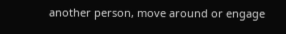another person, move around or engage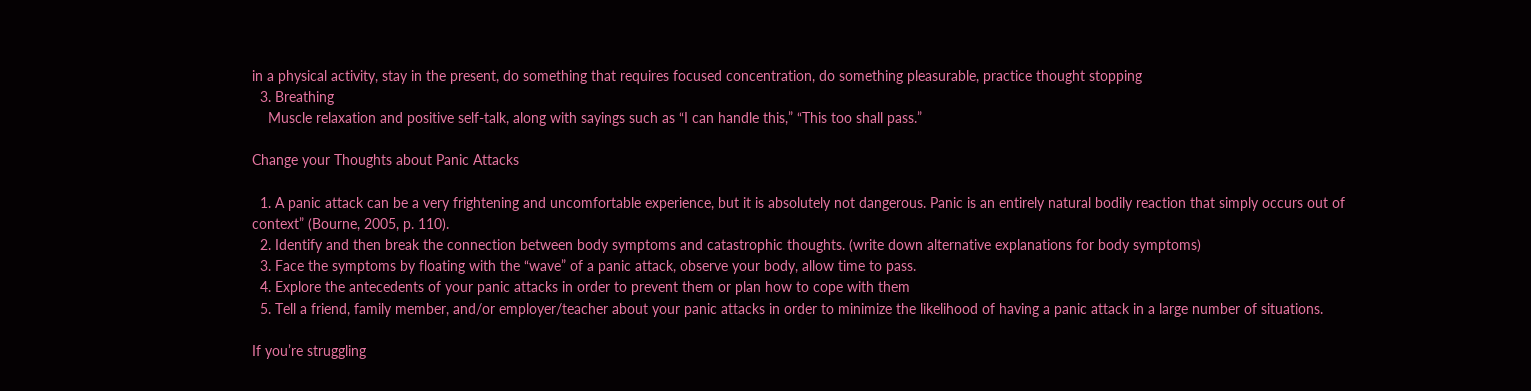in a physical activity, stay in the present, do something that requires focused concentration, do something pleasurable, practice thought stopping
  3. Breathing
    Muscle relaxation and positive self-talk, along with sayings such as “I can handle this,” “This too shall pass.”

Change your Thoughts about Panic Attacks

  1. A panic attack can be a very frightening and uncomfortable experience, but it is absolutely not dangerous. Panic is an entirely natural bodily reaction that simply occurs out of context” (Bourne, 2005, p. 110).
  2. Identify and then break the connection between body symptoms and catastrophic thoughts. (write down alternative explanations for body symptoms)
  3. Face the symptoms by floating with the “wave” of a panic attack, observe your body, allow time to pass.
  4. Explore the antecedents of your panic attacks in order to prevent them or plan how to cope with them
  5. Tell a friend, family member, and/or employer/teacher about your panic attacks in order to minimize the likelihood of having a panic attack in a large number of situations.

If you’re struggling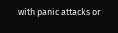with panic attacks or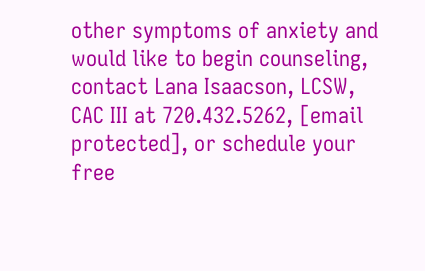other symptoms of anxiety and would like to begin counseling, contact Lana Isaacson, LCSW, CAC III at 720.432.5262, [email protected], or schedule your free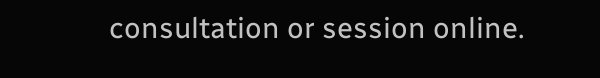consultation or session online.